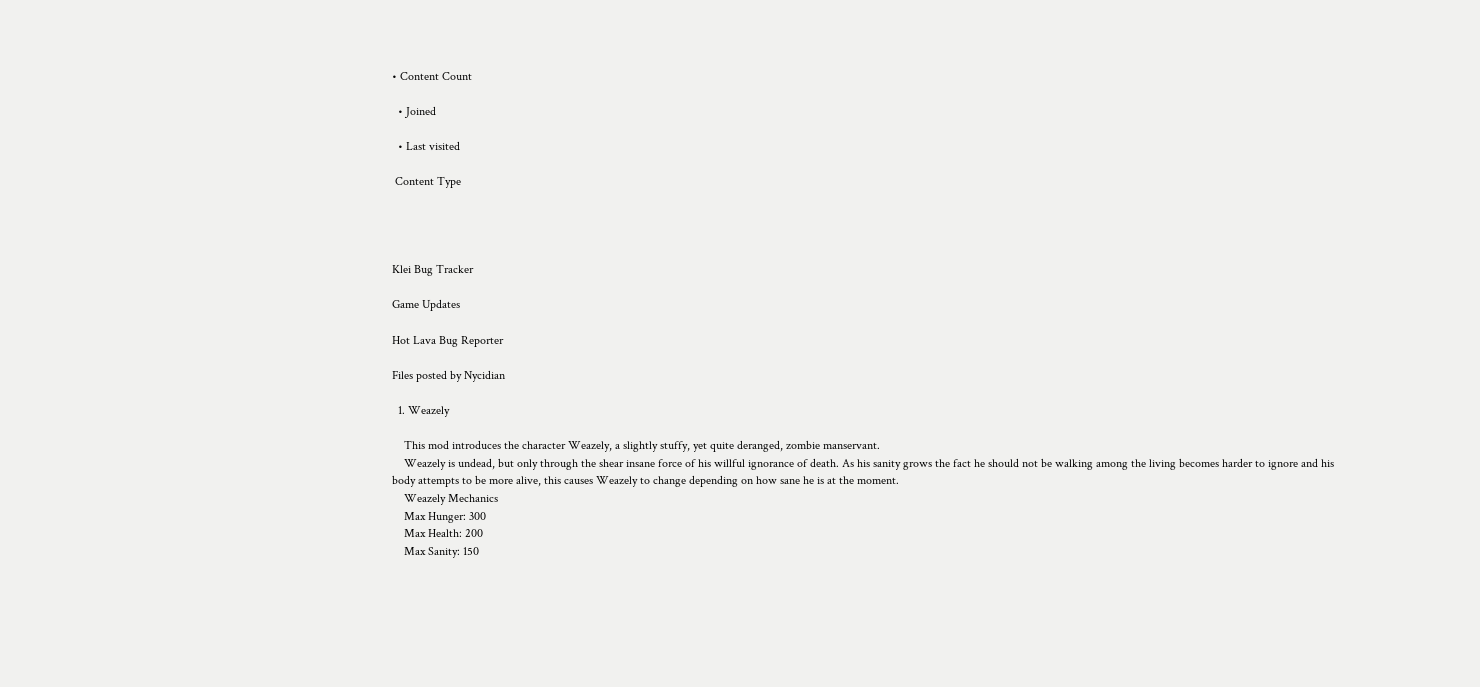• Content Count

  • Joined

  • Last visited

 Content Type




Klei Bug Tracker

Game Updates

Hot Lava Bug Reporter

Files posted by Nycidian

  1. Weazely

    This mod introduces the character Weazely, a slightly stuffy, yet quite deranged, zombie manservant.
    Weazely is undead, but only through the shear insane force of his willful ignorance of death. As his sanity grows the fact he should not be walking among the living becomes harder to ignore and his body attempts to be more alive, this causes Weazely to change depending on how sane he is at the moment.
    Weazely Mechanics
    Max Hunger: 300
    Max Health: 200
    Max Sanity: 150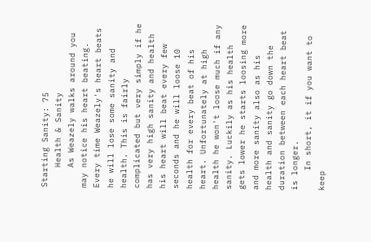Starting Sanity: 75
    Health & Sanity
    As Weazely walks around you may notice his heart beating. Every time Weazely's heart beats he will lose some sanity and health. This is fairly complicated but very simply if he has very high sanity and health his heart will beat every few seconds and he will loose 10 health for every beat of his heart. Unfortunately at high health he won't loose much if any sanity. Luckily as his health gets lower he starts loosing more and more sanity also as his health and sanity go down the duration between each heart beat is longer.
    In short, it if you want to keep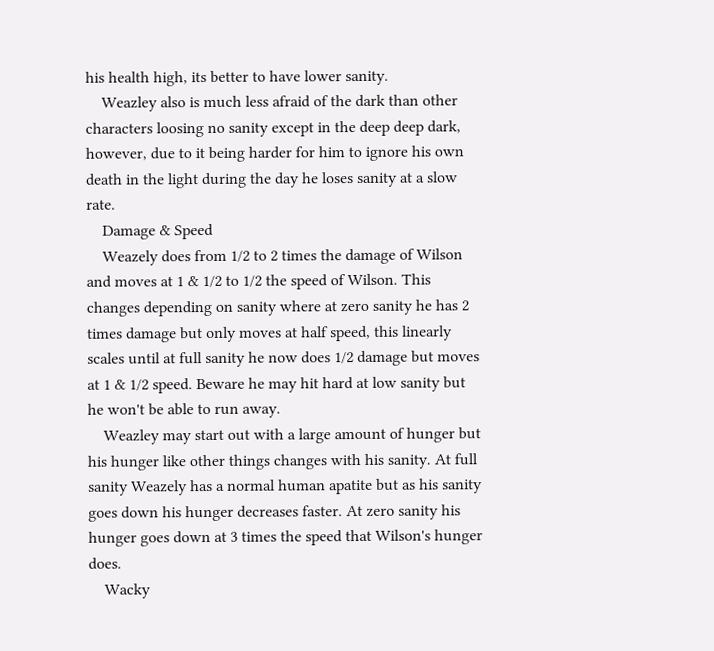his health high, its better to have lower sanity.
    Weazley also is much less afraid of the dark than other characters loosing no sanity except in the deep deep dark, however, due to it being harder for him to ignore his own death in the light during the day he loses sanity at a slow rate.
    Damage & Speed
    Weazely does from 1/2 to 2 times the damage of Wilson and moves at 1 & 1/2 to 1/2 the speed of Wilson. This changes depending on sanity where at zero sanity he has 2 times damage but only moves at half speed, this linearly scales until at full sanity he now does 1/2 damage but moves at 1 & 1/2 speed. Beware he may hit hard at low sanity but he won't be able to run away.
    Weazley may start out with a large amount of hunger but his hunger like other things changes with his sanity. At full sanity Weazely has a normal human apatite but as his sanity goes down his hunger decreases faster. At zero sanity his hunger goes down at 3 times the speed that Wilson's hunger does.
    Wacky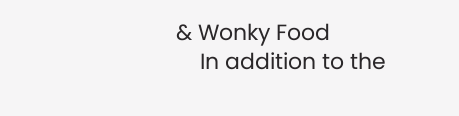& Wonky Food
    In addition to the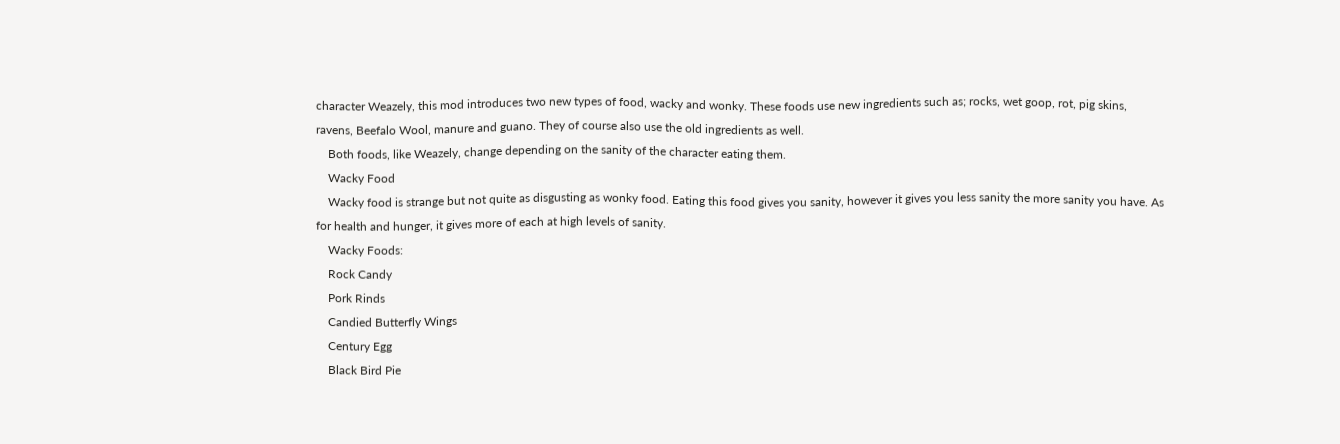character Weazely, this mod introduces two new types of food, wacky and wonky. These foods use new ingredients such as; rocks, wet goop, rot, pig skins, ravens, Beefalo Wool, manure and guano. They of course also use the old ingredients as well.
    Both foods, like Weazely, change depending on the sanity of the character eating them.
    Wacky Food
    Wacky food is strange but not quite as disgusting as wonky food. Eating this food gives you sanity, however it gives you less sanity the more sanity you have. As for health and hunger, it gives more of each at high levels of sanity.
    Wacky Foods:
    Rock Candy
    Pork Rinds
    Candied Butterfly Wings
    Century Egg
    Black Bird Pie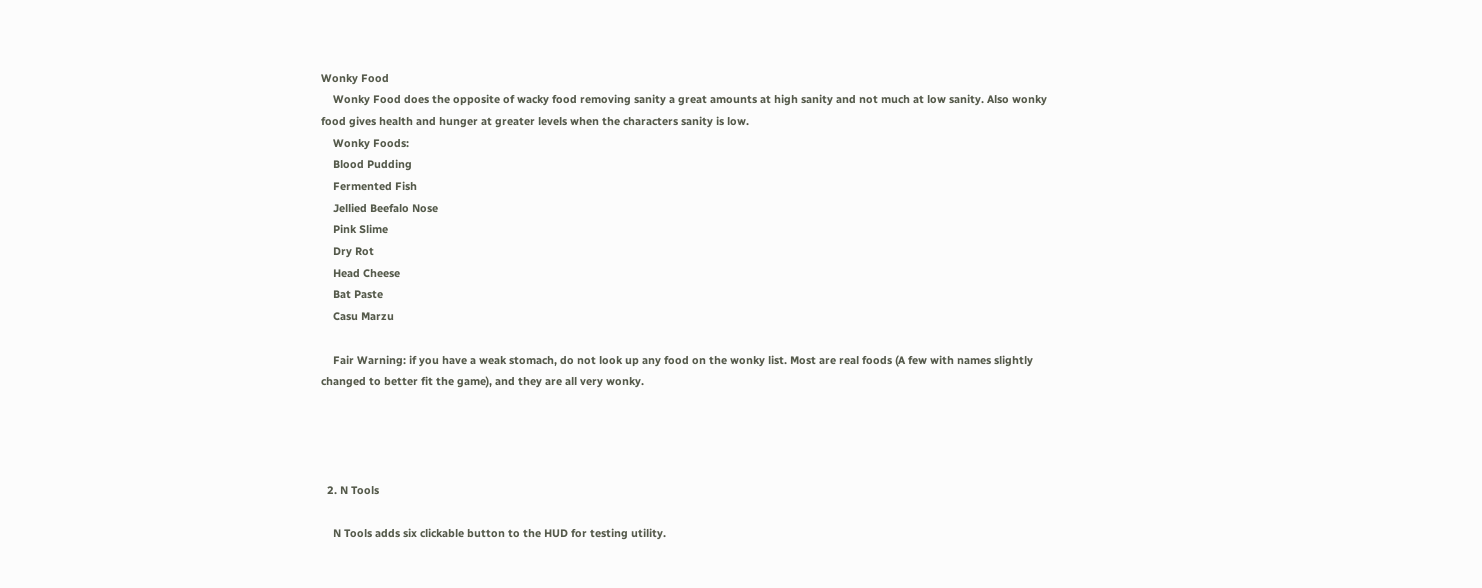Wonky Food
    Wonky Food does the opposite of wacky food removing sanity a great amounts at high sanity and not much at low sanity. Also wonky food gives health and hunger at greater levels when the characters sanity is low.
    Wonky Foods:
    Blood Pudding
    Fermented Fish
    Jellied Beefalo Nose
    Pink Slime
    Dry Rot
    Head Cheese
    Bat Paste
    Casu Marzu

    Fair Warning: if you have a weak stomach, do not look up any food on the wonky list. Most are real foods (A few with names slightly changed to better fit the game), and they are all very wonky.




  2. N Tools

    N Tools adds six clickable button to the HUD for testing utility.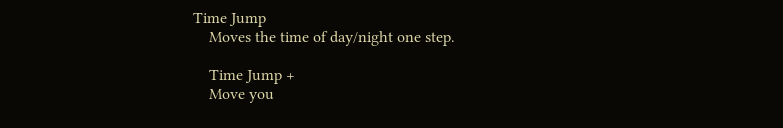Time Jump
    Moves the time of day/night one step.

    Time Jump +
    Move you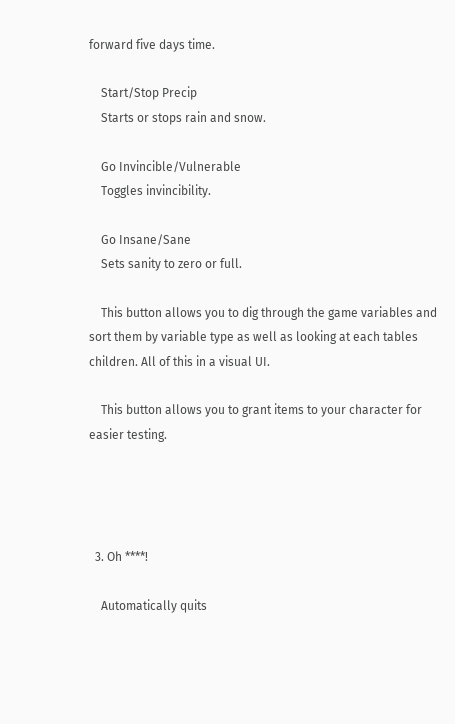forward five days time.

    Start/Stop Precip
    Starts or stops rain and snow.

    Go Invincible/Vulnerable
    Toggles invincibility.

    Go Insane/Sane
    Sets sanity to zero or full.

    This button allows you to dig through the game variables and sort them by variable type as well as looking at each tables children. All of this in a visual UI.

    This button allows you to grant items to your character for easier testing.




  3. Oh ****!

    Automatically quits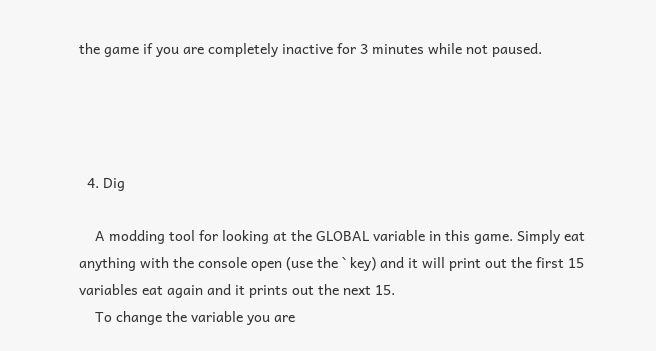the game if you are completely inactive for 3 minutes while not paused.




  4. Dig

    A modding tool for looking at the GLOBAL variable in this game. Simply eat anything with the console open (use the ` key) and it will print out the first 15 variables eat again and it prints out the next 15.
    To change the variable you are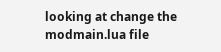looking at change the modmain.lua file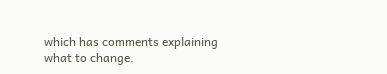which has comments explaining what to change.